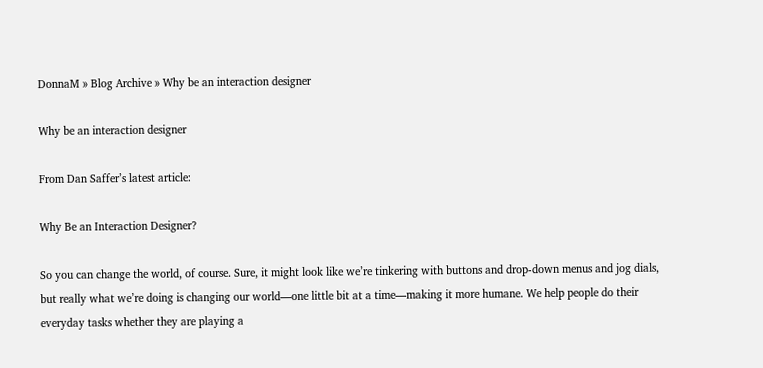DonnaM » Blog Archive » Why be an interaction designer

Why be an interaction designer

From Dan Saffer’s latest article:

Why Be an Interaction Designer?

So you can change the world, of course. Sure, it might look like we’re tinkering with buttons and drop-down menus and jog dials, but really what we’re doing is changing our world—one little bit at a time—making it more humane. We help people do their everyday tasks whether they are playing a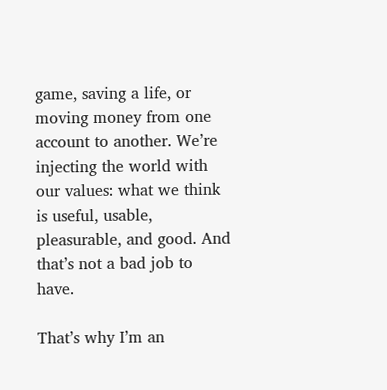game, saving a life, or moving money from one account to another. We’re injecting the world with our values: what we think is useful, usable, pleasurable, and good. And that’s not a bad job to have.

That’s why I’m an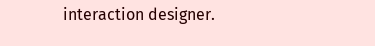interaction designer.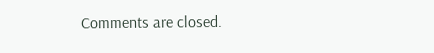Comments are closed.